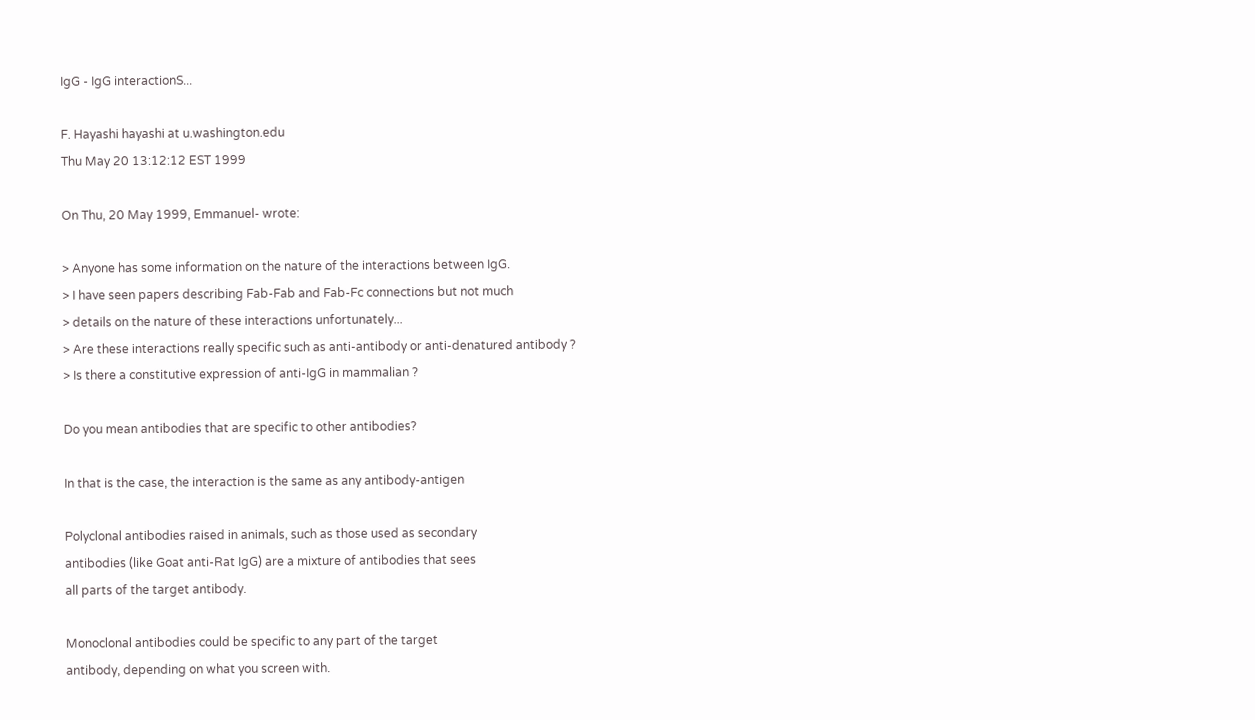IgG - IgG interactionS...

F. Hayashi hayashi at u.washington.edu
Thu May 20 13:12:12 EST 1999

On Thu, 20 May 1999, Emmanuel- wrote:

> Anyone has some information on the nature of the interactions between IgG.
> I have seen papers describing Fab-Fab and Fab-Fc connections but not much
> details on the nature of these interactions unfortunately...
> Are these interactions really specific such as anti-antibody or anti-denatured antibody ?
> Is there a constitutive expression of anti-IgG in mammalian ?

Do you mean antibodies that are specific to other antibodies?

In that is the case, the interaction is the same as any antibody-antigen

Polyclonal antibodies raised in animals, such as those used as secondary
antibodies (like Goat anti-Rat IgG) are a mixture of antibodies that sees
all parts of the target antibody.

Monoclonal antibodies could be specific to any part of the target
antibody, depending on what you screen with.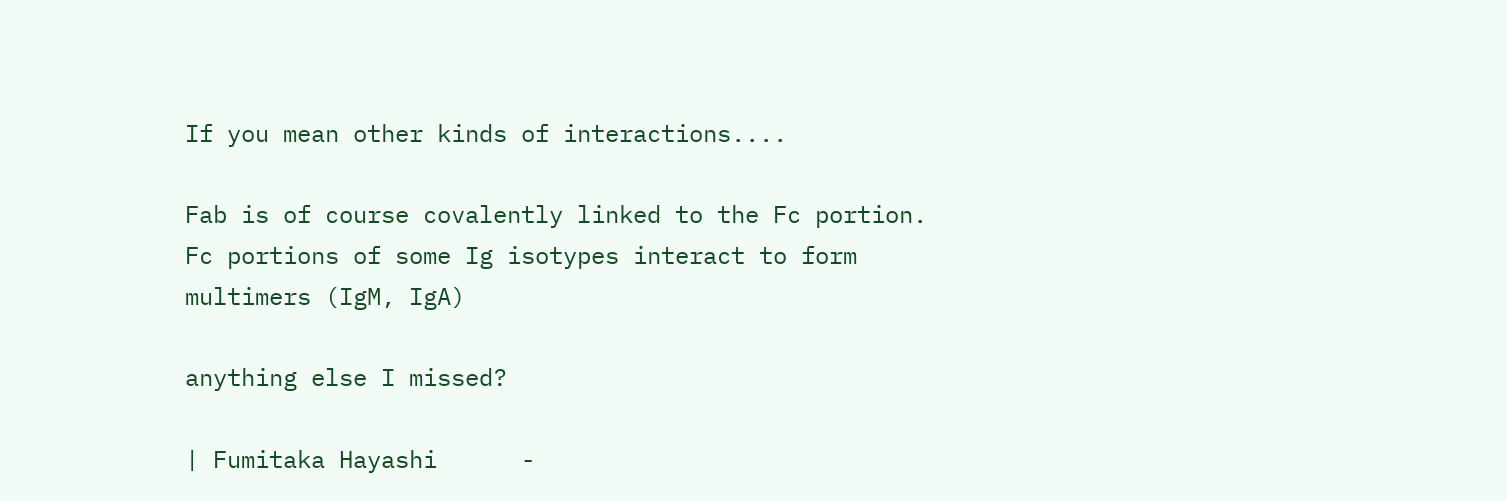If you mean other kinds of interactions....

Fab is of course covalently linked to the Fc portion.
Fc portions of some Ig isotypes interact to form multimers (IgM, IgA)

anything else I missed?

| Fumitaka Hayashi      -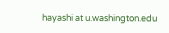hayashi at u.washington.edu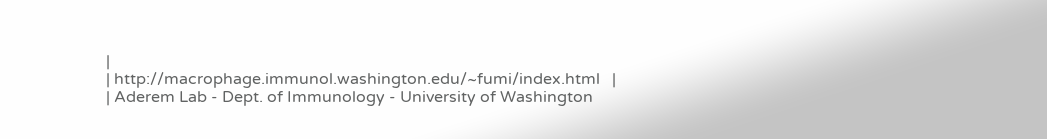|
| http://macrophage.immunol.washington.edu/~fumi/index.html   |
| Aderem Lab - Dept. of Immunology - University of Washington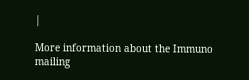|

More information about the Immuno mailing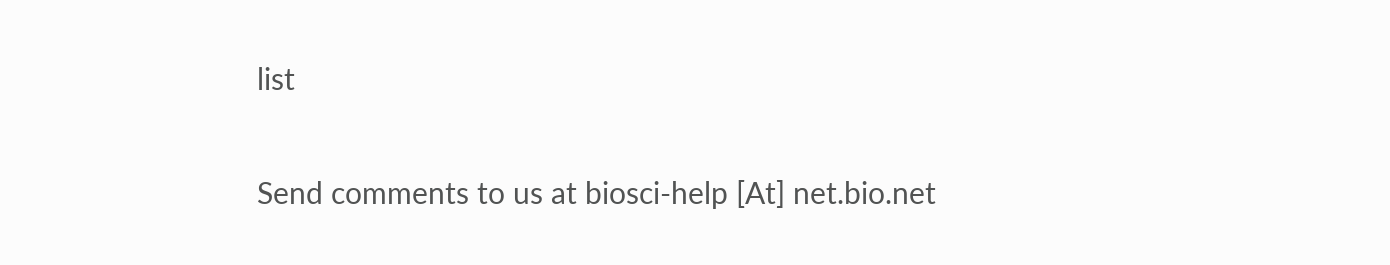list

Send comments to us at biosci-help [At] net.bio.net